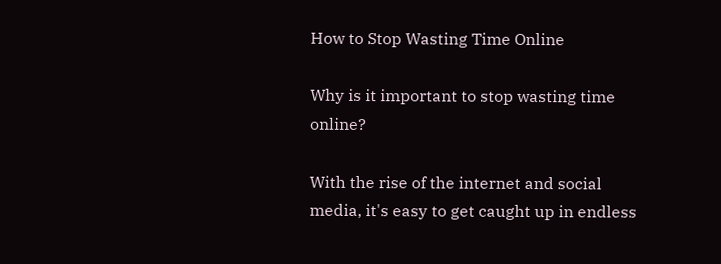How to Stop Wasting Time Online

Why is it important to stop wasting time online?

With the rise of the internet and social media, it's easy to get caught up in endless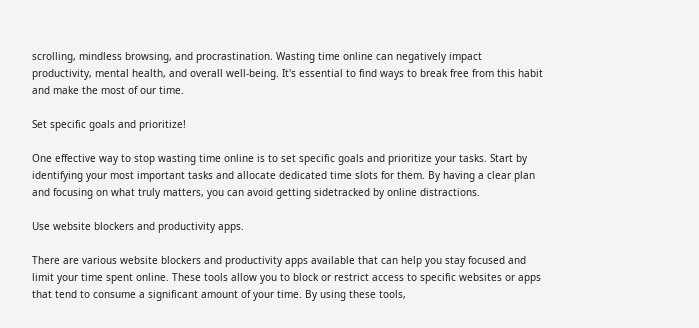scrolling, mindless browsing, and procrastination. Wasting time online can negatively impact productivity, mental health, and overall well-being. It's essential to find ways to break free from this habit and make the most of our time.

Set specific goals and prioritize!

One effective way to stop wasting time online is to set specific goals and prioritize your tasks. Start by identifying your most important tasks and allocate dedicated time slots for them. By having a clear plan and focusing on what truly matters, you can avoid getting sidetracked by online distractions.

Use website blockers and productivity apps.

There are various website blockers and productivity apps available that can help you stay focused and limit your time spent online. These tools allow you to block or restrict access to specific websites or apps that tend to consume a significant amount of your time. By using these tools,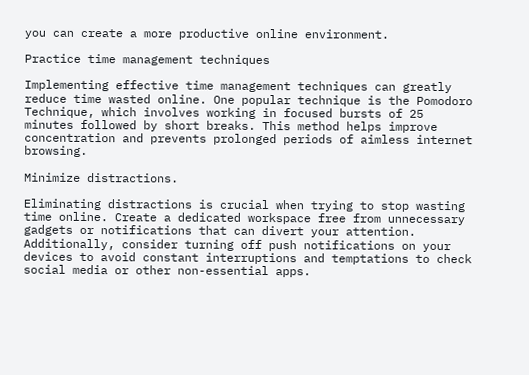you can create a more productive online environment.

Practice time management techniques

Implementing effective time management techniques can greatly reduce time wasted online. One popular technique is the Pomodoro Technique, which involves working in focused bursts of 25 minutes followed by short breaks. This method helps improve concentration and prevents prolonged periods of aimless internet browsing.

Minimize distractions.

Eliminating distractions is crucial when trying to stop wasting time online. Create a dedicated workspace free from unnecessary gadgets or notifications that can divert your attention. Additionally, consider turning off push notifications on your devices to avoid constant interruptions and temptations to check social media or other non-essential apps.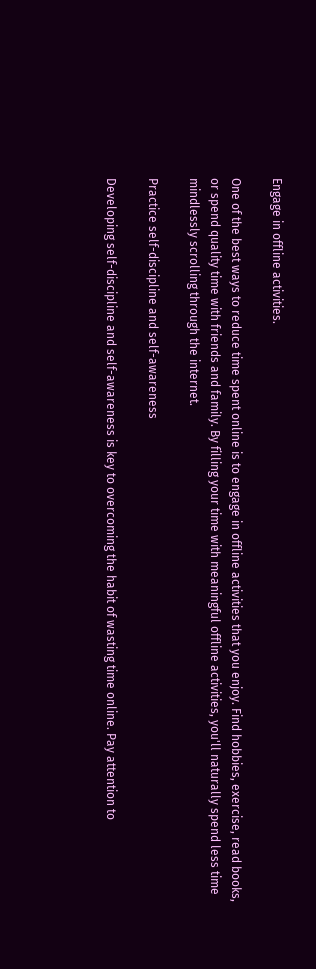Engage in offline activities.

One of the best ways to reduce time spent online is to engage in offline activities that you enjoy. Find hobbies, exercise, read books, or spend quality time with friends and family. By filling your time with meaningful offline activities, you'll naturally spend less time mindlessly scrolling through the internet.

Practice self-discipline and self-awareness

Developing self-discipline and self-awareness is key to overcoming the habit of wasting time online. Pay attention to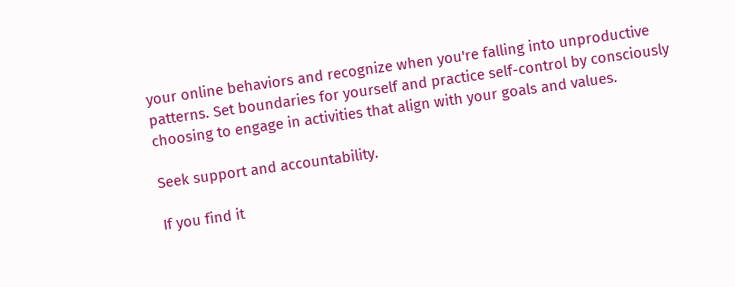your online behaviors and recognize when you're falling into unproductive patterns. Set boundaries for yourself and practice self-control by consciously choosing to engage in activities that align with your goals and values.

Seek support and accountability.

If you find it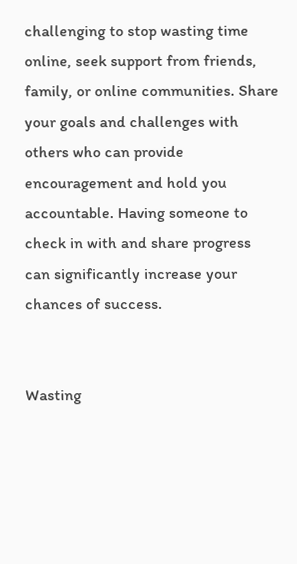challenging to stop wasting time online, seek support from friends, family, or online communities. Share your goals and challenges with others who can provide encouragement and hold you accountable. Having someone to check in with and share progress can significantly increase your chances of success.


Wasting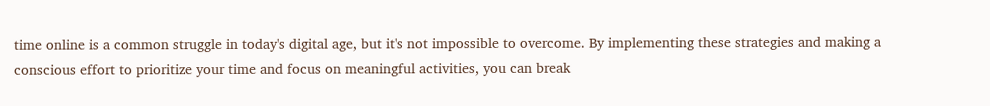time online is a common struggle in today's digital age, but it's not impossible to overcome. By implementing these strategies and making a conscious effort to prioritize your time and focus on meaningful activities, you can break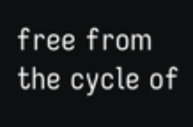free from the cycle of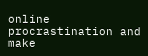online procrastination and make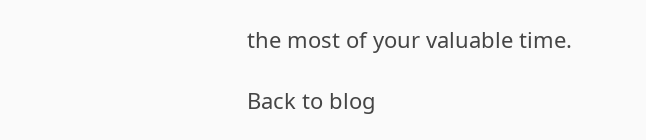the most of your valuable time.

Back to blog